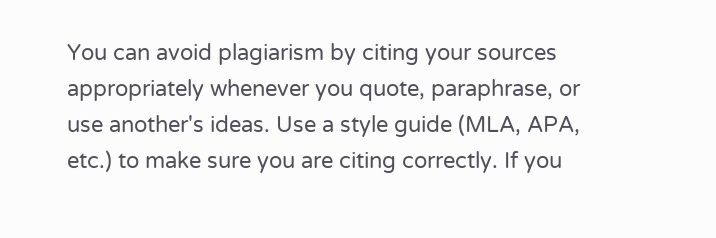You can avoid plagiarism by citing your sources appropriately whenever you quote, paraphrase, or use another's ideas. Use a style guide (MLA, APA, etc.) to make sure you are citing correctly. If you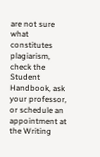are not sure what constitutes plagiarism, check the Student Handbook, ask your professor, or schedule an appointment at the Writing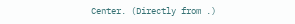Center. (Directly from .)